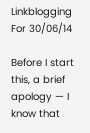Linkblogging For 30/06/14

Before I start this, a brief apology — I know that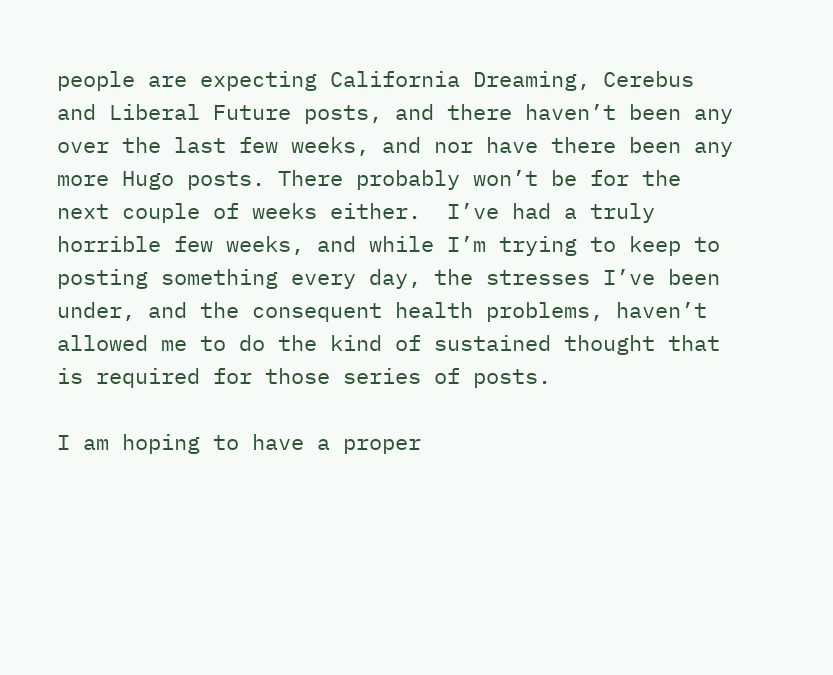people are expecting California Dreaming, Cerebus and Liberal Future posts, and there haven’t been any over the last few weeks, and nor have there been any more Hugo posts. There probably won’t be for the next couple of weeks either.  I’ve had a truly horrible few weeks, and while I’m trying to keep to posting something every day, the stresses I’ve been under, and the consequent health problems, haven’t allowed me to do the kind of sustained thought that is required for those series of posts.

I am hoping to have a proper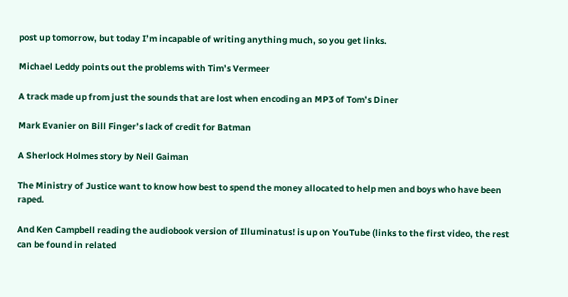post up tomorrow, but today I’m incapable of writing anything much, so you get links.

Michael Leddy points out the problems with Tim’s Vermeer

A track made up from just the sounds that are lost when encoding an MP3 of Tom’s Diner

Mark Evanier on Bill Finger’s lack of credit for Batman

A Sherlock Holmes story by Neil Gaiman

The Ministry of Justice want to know how best to spend the money allocated to help men and boys who have been raped.

And Ken Campbell reading the audiobook version of Illuminatus! is up on YouTube (links to the first video, the rest can be found in related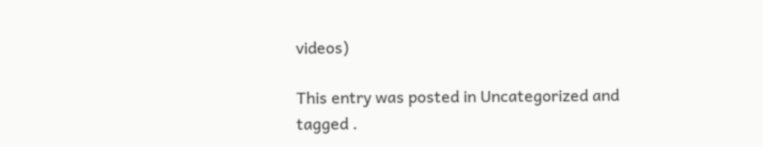videos)

This entry was posted in Uncategorized and tagged .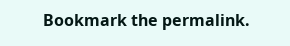Bookmark the permalink.